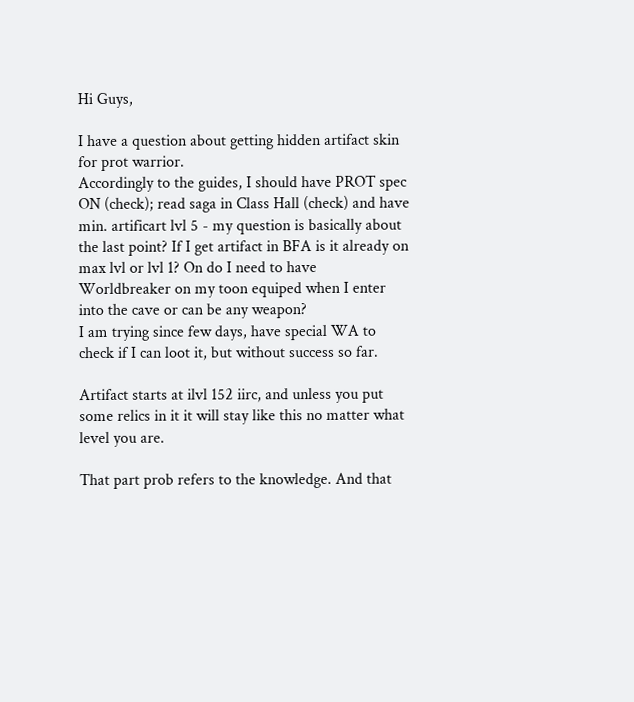Hi Guys,

I have a question about getting hidden artifact skin for prot warrior.
Accordingly to the guides, I should have PROT spec ON (check); read saga in Class Hall (check) and have min. artificart lvl 5 - my question is basically about the last point? If I get artifact in BFA is it already on max lvl or lvl 1? On do I need to have Worldbreaker on my toon equiped when I enter into the cave or can be any weapon?
I am trying since few days, have special WA to check if I can loot it, but without success so far.

Artifact starts at ilvl 152 iirc, and unless you put some relics in it it will stay like this no matter what level you are.

That part prob refers to the knowledge. And that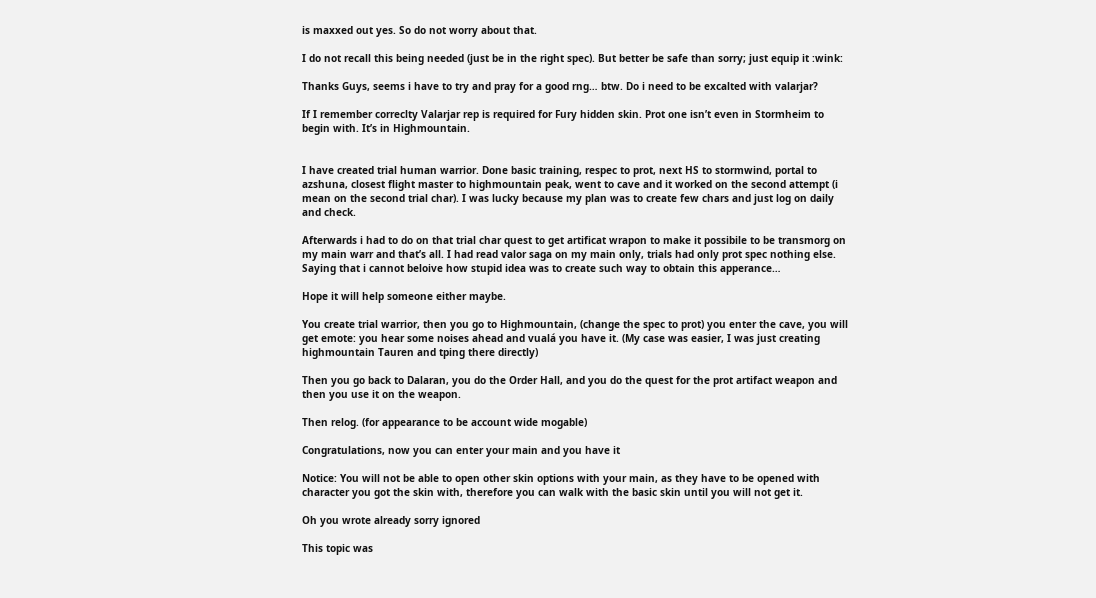is maxxed out yes. So do not worry about that.

I do not recall this being needed (just be in the right spec). But better be safe than sorry; just equip it :wink:

Thanks Guys, seems i have to try and pray for a good rng… btw. Do i need to be excalted with valarjar?

If I remember correclty Valarjar rep is required for Fury hidden skin. Prot one isn’t even in Stormheim to begin with. It’s in Highmountain.


I have created trial human warrior. Done basic training, respec to prot, next HS to stormwind, portal to azshuna, closest flight master to highmountain peak, went to cave and it worked on the second attempt (i mean on the second trial char). I was lucky because my plan was to create few chars and just log on daily and check.

Afterwards i had to do on that trial char quest to get artificat wrapon to make it possibile to be transmorg on my main warr and that’s all. I had read valor saga on my main only, trials had only prot spec nothing else. Saying that i cannot beloive how stupid idea was to create such way to obtain this apperance…

Hope it will help someone either maybe.

You create trial warrior, then you go to Highmountain, (change the spec to prot) you enter the cave, you will get emote: you hear some noises ahead and vualá you have it. (My case was easier, I was just creating highmountain Tauren and tping there directly)

Then you go back to Dalaran, you do the Order Hall, and you do the quest for the prot artifact weapon and then you use it on the weapon.

Then relog. (for appearance to be account wide mogable)

Congratulations, now you can enter your main and you have it

Notice: You will not be able to open other skin options with your main, as they have to be opened with character you got the skin with, therefore you can walk with the basic skin until you will not get it.

Oh you wrote already sorry ignored

This topic was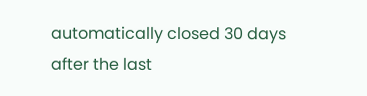automatically closed 30 days after the last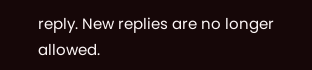reply. New replies are no longer allowed.